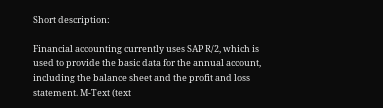Short description:

Financial accounting currently uses SAP R/2, which is used to provide the basic data for the annual account, including the balance sheet and the profit and loss statement. M-Text (text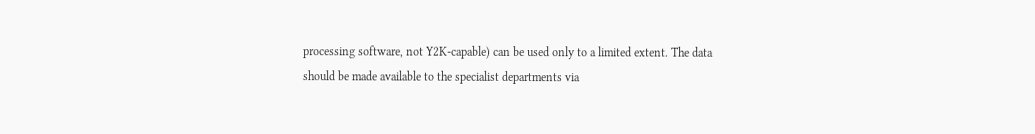processing software, not Y2K-capable) can be used only to a limited extent. The data should be made available to the specialist departments via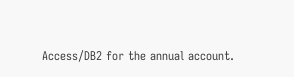Access/DB2 for the annual account.